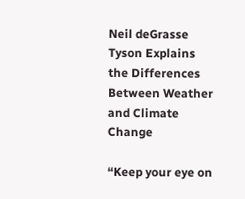Neil deGrasse Tyson Explains the Differences Between Weather and Climate Change

“Keep your eye on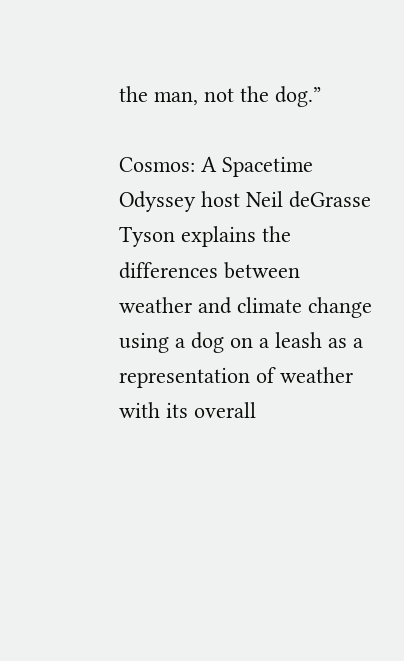the man, not the dog.”

Cosmos: A Spacetime Odyssey host Neil deGrasse Tyson explains the differences between weather and climate change using a dog on a leash as a representation of weather with its overall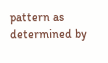pattern as determined by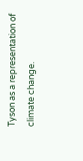Tyson as a representation of climate change.